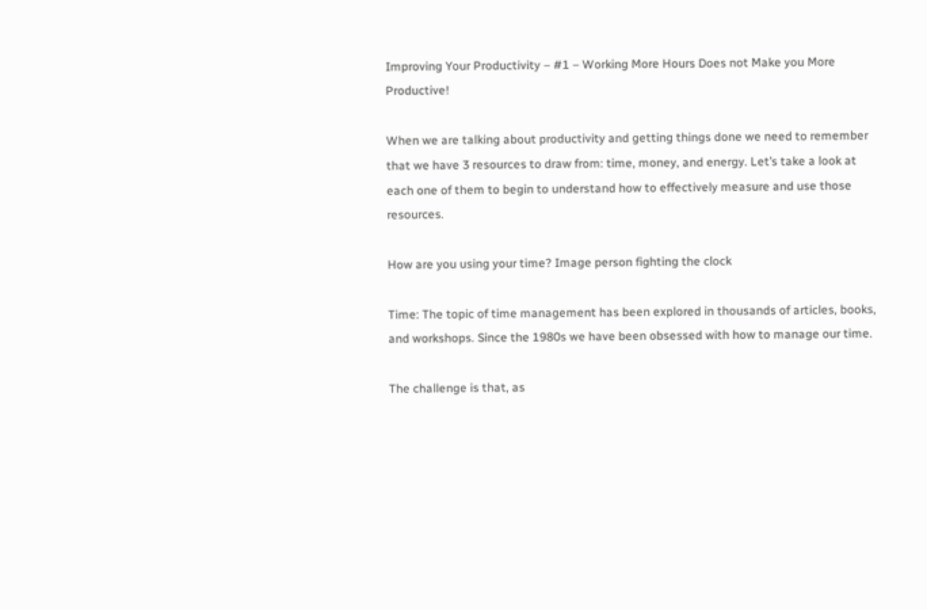Improving Your Productivity – #1 – Working More Hours Does not Make you More Productive!

When we are talking about productivity and getting things done we need to remember that we have 3 resources to draw from: time, money, and energy. Let’s take a look at each one of them to begin to understand how to effectively measure and use those resources.

How are you using your time? Image person fighting the clock

Time: The topic of time management has been explored in thousands of articles, books, and workshops. Since the 1980s we have been obsessed with how to manage our time.

The challenge is that, as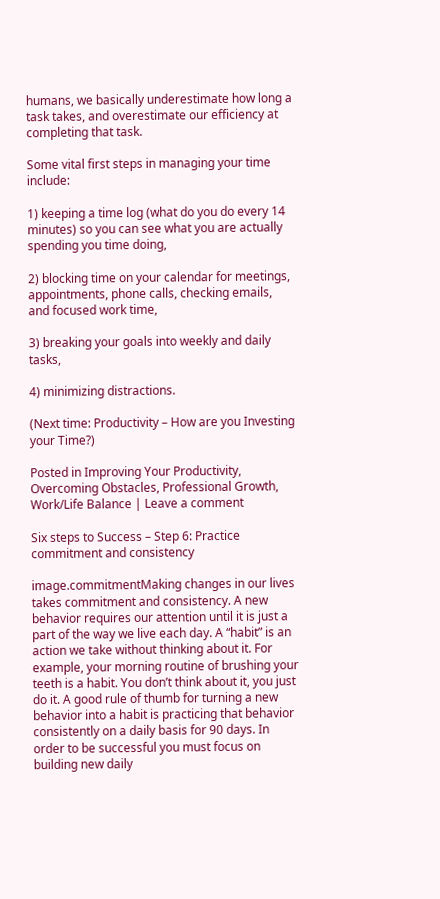humans, we basically underestimate how long a task takes, and overestimate our efficiency at completing that task.

Some vital first steps in managing your time include:

1) keeping a time log (what do you do every 14 minutes) so you can see what you are actually spending you time doing,

2) blocking time on your calendar for meetings, appointments, phone calls, checking emails, and focused work time,

3) breaking your goals into weekly and daily tasks,

4) minimizing distractions.

(Next time: Productivity – How are you Investing your Time?)

Posted in Improving Your Productivity, Overcoming Obstacles, Professional Growth, Work/Life Balance | Leave a comment

Six steps to Success – Step 6: Practice commitment and consistency

image.commitmentMaking changes in our lives takes commitment and consistency. A new behavior requires our attention until it is just a part of the way we live each day. A “habit” is an action we take without thinking about it. For example, your morning routine of brushing your teeth is a habit. You don’t think about it, you just do it. A good rule of thumb for turning a new behavior into a habit is practicing that behavior consistently on a daily basis for 90 days. In order to be successful you must focus on building new daily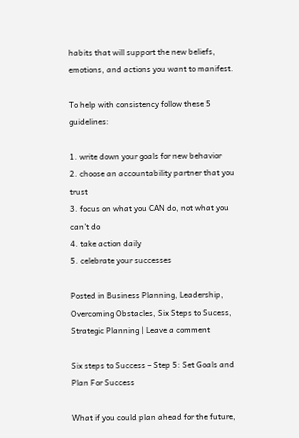habits that will support the new beliefs, emotions, and actions you want to manifest.

To help with consistency follow these 5 guidelines:

1. write down your goals for new behavior
2. choose an accountability partner that you trust
3. focus on what you CAN do, not what you can’t do
4. take action daily
5. celebrate your successes

Posted in Business Planning, Leadership, Overcoming Obstacles, Six Steps to Sucess, Strategic Planning | Leave a comment

Six steps to Success – Step 5: Set Goals and Plan For Success

What if you could plan ahead for the future,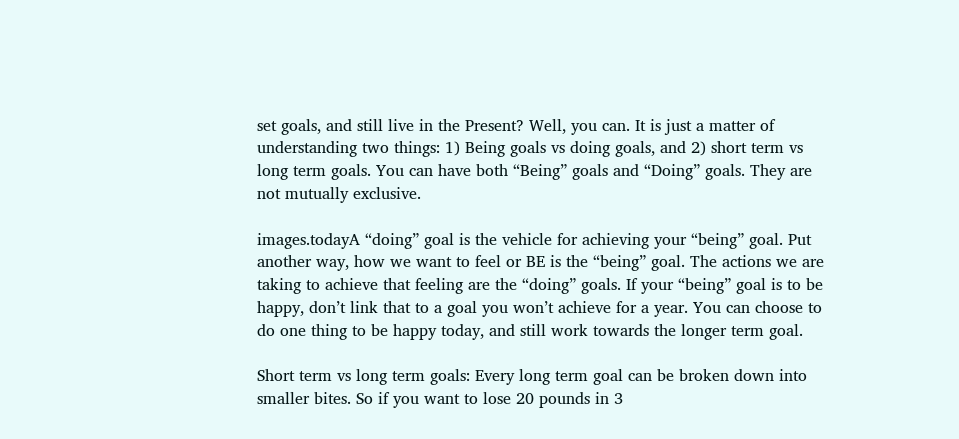set goals, and still live in the Present? Well, you can. It is just a matter of understanding two things: 1) Being goals vs doing goals, and 2) short term vs long term goals. You can have both “Being” goals and “Doing” goals. They are not mutually exclusive.

images.todayA “doing” goal is the vehicle for achieving your “being” goal. Put another way, how we want to feel or BE is the “being” goal. The actions we are taking to achieve that feeling are the “doing” goals. If your “being” goal is to be happy, don’t link that to a goal you won’t achieve for a year. You can choose to do one thing to be happy today, and still work towards the longer term goal.

Short term vs long term goals: Every long term goal can be broken down into smaller bites. So if you want to lose 20 pounds in 3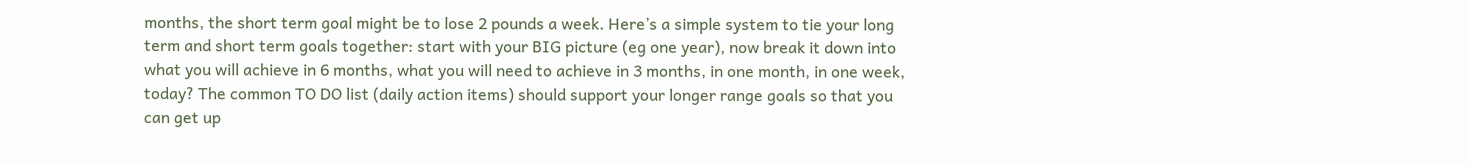months, the short term goal might be to lose 2 pounds a week. Here’s a simple system to tie your long term and short term goals together: start with your BIG picture (eg one year), now break it down into what you will achieve in 6 months, what you will need to achieve in 3 months, in one month, in one week, today? The common TO DO list (daily action items) should support your longer range goals so that you can get up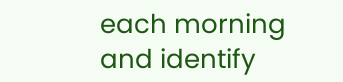each morning and identify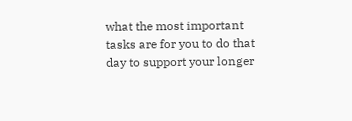what the most important tasks are for you to do that day to support your longer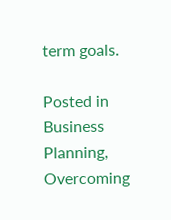term goals.

Posted in Business Planning, Overcoming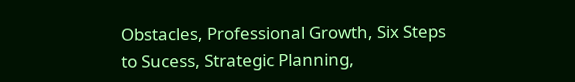Obstacles, Professional Growth, Six Steps to Sucess, Strategic Planning,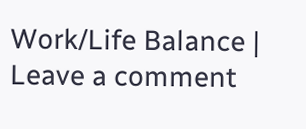Work/Life Balance | Leave a comment